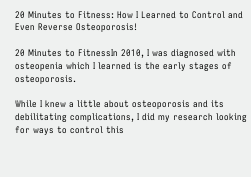20 Minutes to Fitness: How I Learned to Control and Even Reverse Osteoporosis!

20 Minutes to FitnessIn 2010, I was diagnosed with osteopenia which I learned is the early stages of osteoporosis.

While I knew a little about osteoporosis and its debilitating complications, I did my research looking for ways to control this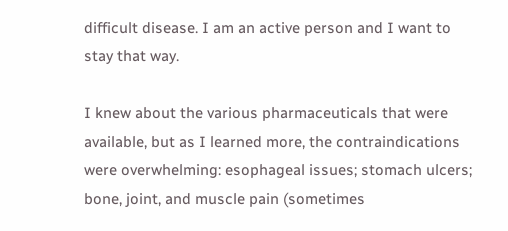difficult disease. I am an active person and I want to stay that way.

I knew about the various pharmaceuticals that were available, but as I learned more, the contraindications were overwhelming: esophageal issues; stomach ulcers; bone, joint, and muscle pain (sometimes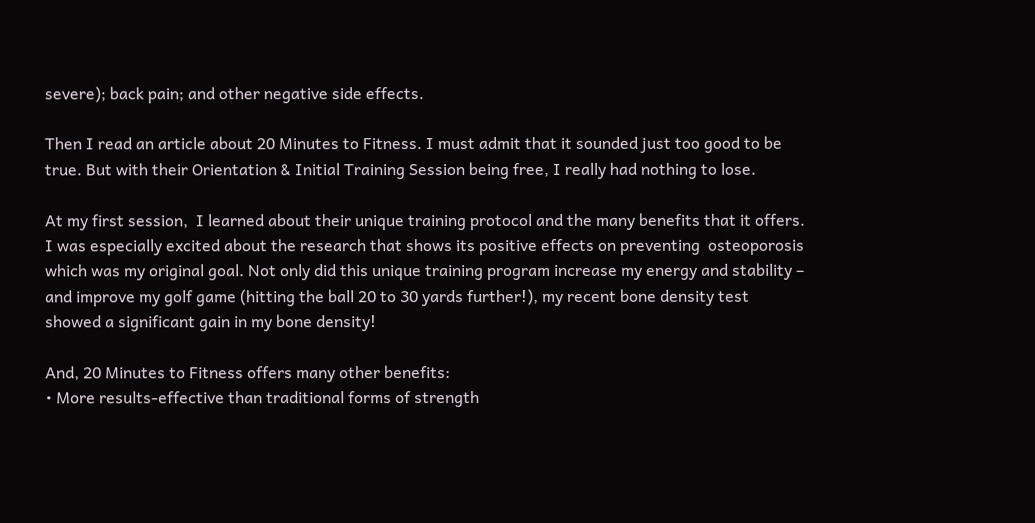severe); back pain; and other negative side effects.

Then I read an article about 20 Minutes to Fitness. I must admit that it sounded just too good to be true. But with their Orientation & Initial Training Session being free, I really had nothing to lose.

At my first session,  I learned about their unique training protocol and the many benefits that it offers. I was especially excited about the research that shows its positive effects on preventing  osteoporosis which was my original goal. Not only did this unique training program increase my energy and stability –  and improve my golf game (hitting the ball 20 to 30 yards further!), my recent bone density test showed a significant gain in my bone density!

And, 20 Minutes to Fitness offers many other benefits:
• More results-effective than traditional forms of strength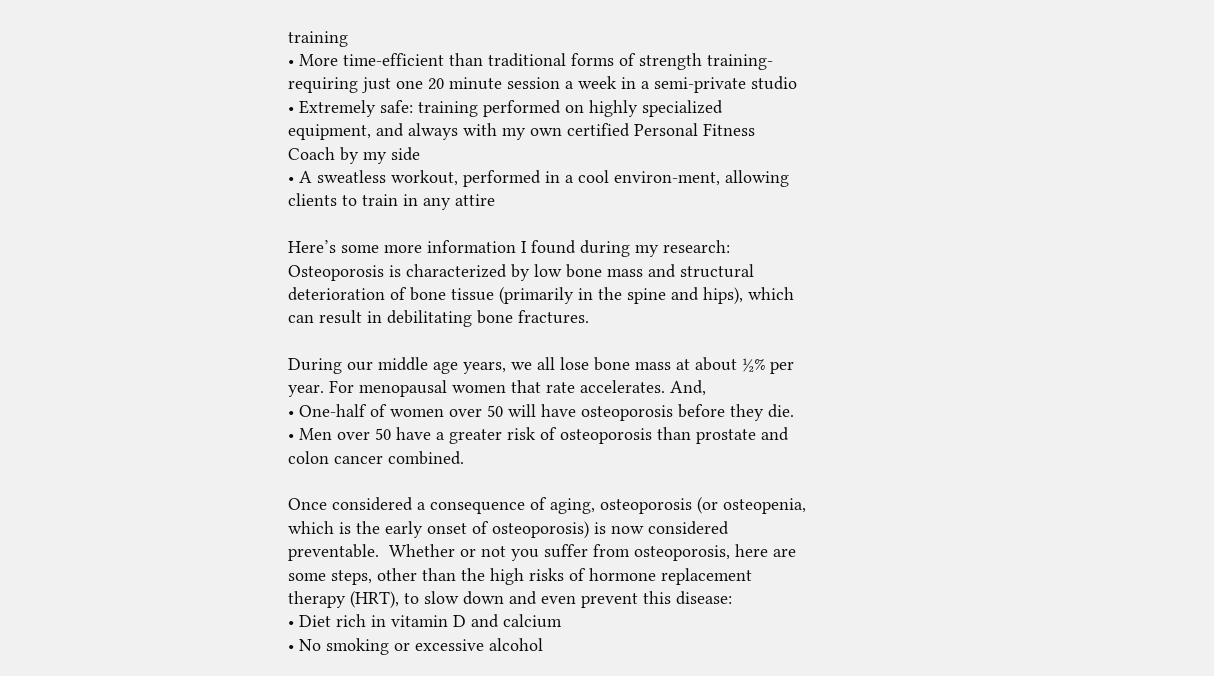training
• More time-efficient than traditional forms of strength training- requiring just one 20 minute session a week in a semi-private studio
• Extremely safe: training performed on highly specialized equipment, and always with my own certified Personal Fitness Coach by my side
• A sweatless workout, performed in a cool environ-ment, allowing clients to train in any attire

Here’s some more information I found during my research:
Osteoporosis is characterized by low bone mass and structural deterioration of bone tissue (primarily in the spine and hips), which can result in debilitating bone fractures.

During our middle age years, we all lose bone mass at about ½% per year. For menopausal women that rate accelerates. And,
• One-half of women over 50 will have osteoporosis before they die.
• Men over 50 have a greater risk of osteoporosis than prostate and colon cancer combined.

Once considered a consequence of aging, osteoporosis (or osteopenia, which is the early onset of osteoporosis) is now considered preventable.  Whether or not you suffer from osteoporosis, here are some steps, other than the high risks of hormone replacement therapy (HRT), to slow down and even prevent this disease:
• Diet rich in vitamin D and calcium
• No smoking or excessive alcohol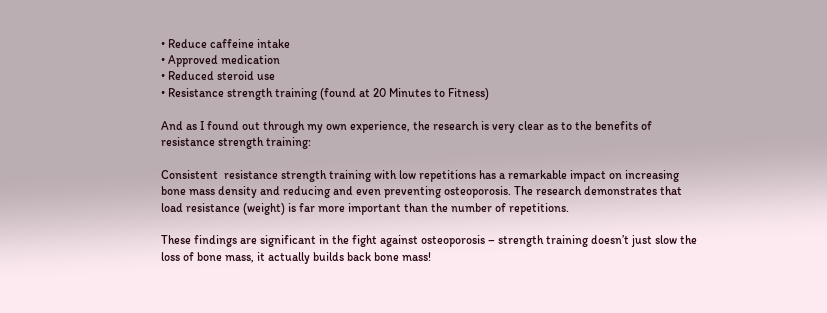• Reduce caffeine intake
• Approved medication
• Reduced steroid use
• Resistance strength training (found at 20 Minutes to Fitness)

And as I found out through my own experience, the research is very clear as to the benefits of resistance strength training:

Consistent  resistance strength training with low repetitions has a remarkable impact on increasing bone mass density and reducing and even preventing osteoporosis. The research demonstrates that load resistance (weight) is far more important than the number of repetitions.

These findings are significant in the fight against osteoporosis – strength training doesn’t just slow the loss of bone mass, it actually builds back bone mass!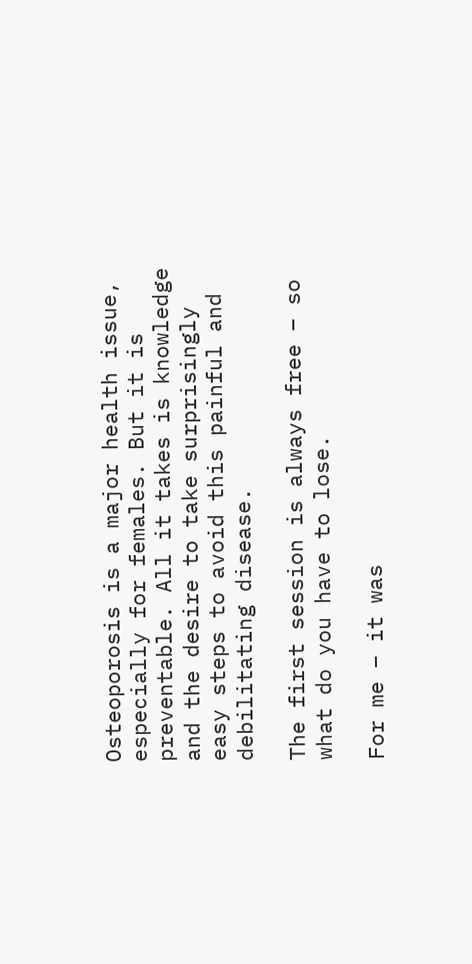Osteoporosis is a major health issue, especially for females. But it is preventable. All it takes is knowledge and the desire to take surprisingly easy steps to avoid this painful and debilitating disease.

The first session is always free – so what do you have to lose.

For me – it was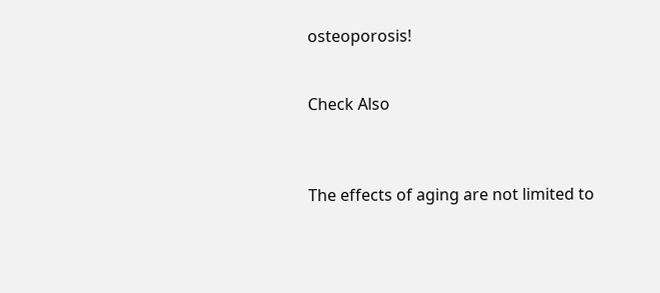osteoporosis!


Check Also



The effects of aging are not limited to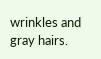wrinkles and gray hairs.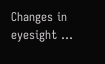Changes in eyesight …